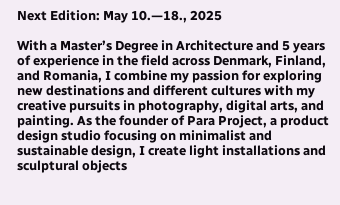Next Edition: May 10.—18., 2025

With a Master’s Degree in Architecture and 5 years of experience in the field across Denmark, Finland, and Romania, I combine my passion for exploring new destinations and different cultures with my creative pursuits in photography, digital arts, and painting. As the founder of Para Project, a product design studio focusing on minimalist and sustainable design, I create light installations and sculptural objects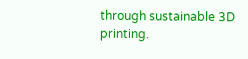through sustainable 3D printing.